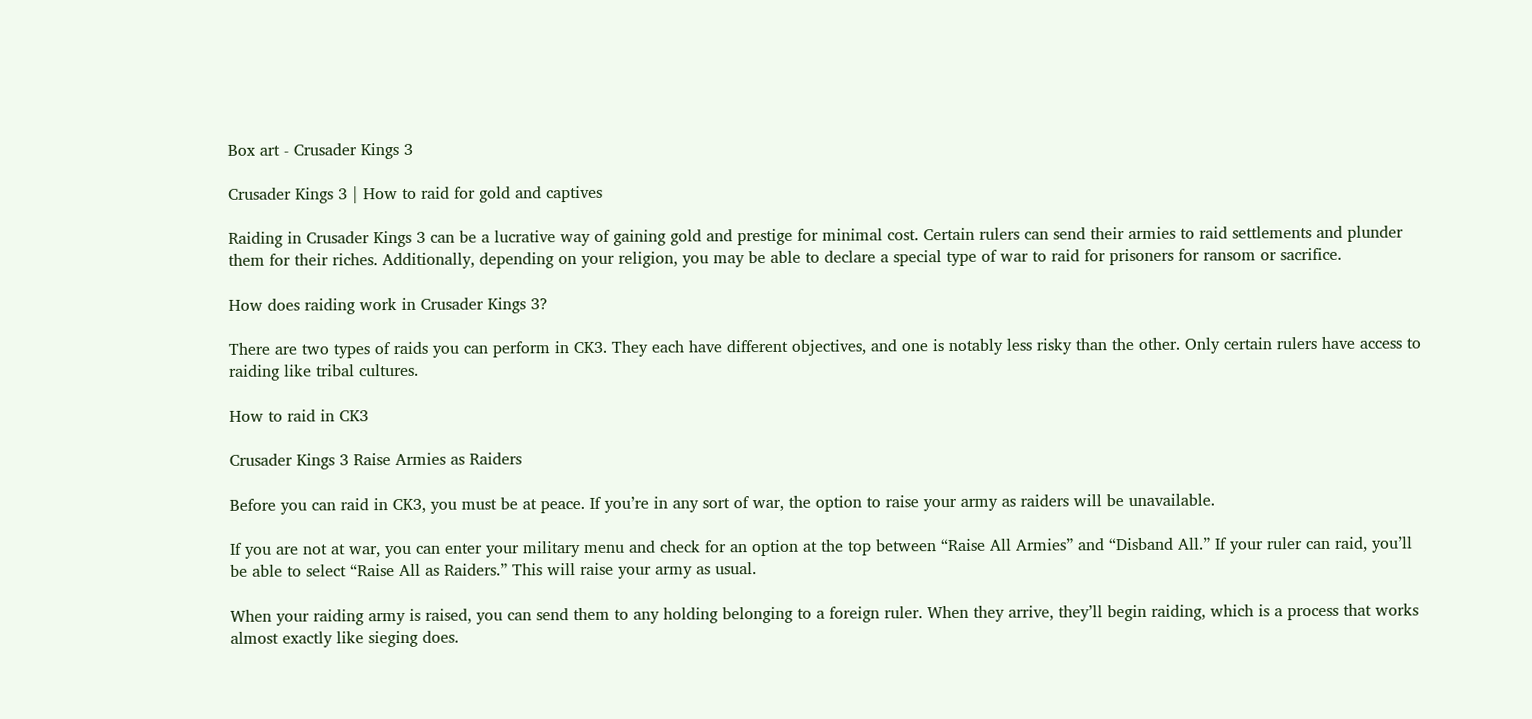Box art - Crusader Kings 3

Crusader Kings 3 | How to raid for gold and captives

Raiding in Crusader Kings 3 can be a lucrative way of gaining gold and prestige for minimal cost. Certain rulers can send their armies to raid settlements and plunder them for their riches. Additionally, depending on your religion, you may be able to declare a special type of war to raid for prisoners for ransom or sacrifice.

How does raiding work in Crusader Kings 3?

There are two types of raids you can perform in CK3. They each have different objectives, and one is notably less risky than the other. Only certain rulers have access to raiding like tribal cultures.

How to raid in CK3

Crusader Kings 3 Raise Armies as Raiders

Before you can raid in CK3, you must be at peace. If you’re in any sort of war, the option to raise your army as raiders will be unavailable.

If you are not at war, you can enter your military menu and check for an option at the top between “Raise All Armies” and “Disband All.” If your ruler can raid, you’ll be able to select “Raise All as Raiders.” This will raise your army as usual.

When your raiding army is raised, you can send them to any holding belonging to a foreign ruler. When they arrive, they’ll begin raiding, which is a process that works almost exactly like sieging does.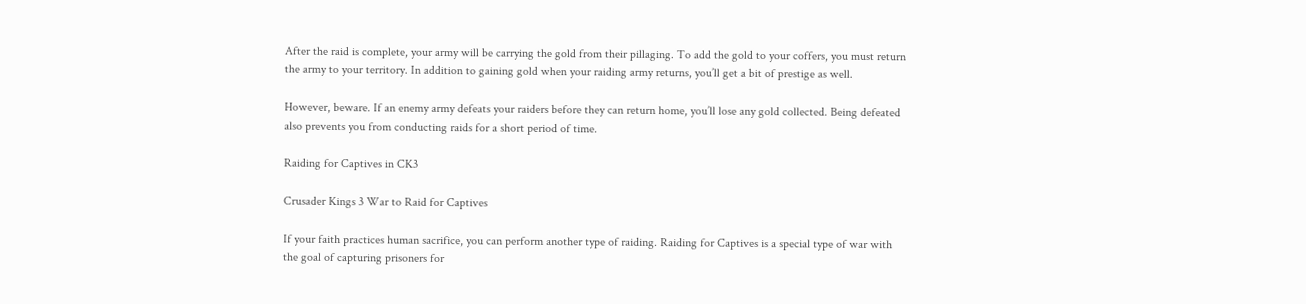After the raid is complete, your army will be carrying the gold from their pillaging. To add the gold to your coffers, you must return the army to your territory. In addition to gaining gold when your raiding army returns, you’ll get a bit of prestige as well.

However, beware. If an enemy army defeats your raiders before they can return home, you’ll lose any gold collected. Being defeated also prevents you from conducting raids for a short period of time.

Raiding for Captives in CK3

Crusader Kings 3 War to Raid for Captives

If your faith practices human sacrifice, you can perform another type of raiding. Raiding for Captives is a special type of war with the goal of capturing prisoners for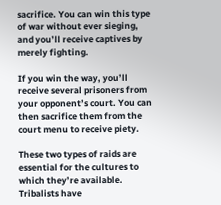sacrifice. You can win this type of war without ever sieging, and you’ll receive captives by merely fighting.

If you win the way, you’ll receive several prisoners from your opponent’s court. You can then sacrifice them from the court menu to receive piety.

These two types of raids are essential for the cultures to which they’re available. Tribalists have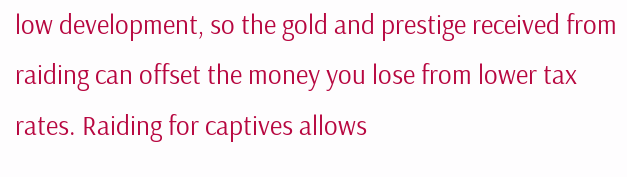low development, so the gold and prestige received from raiding can offset the money you lose from lower tax rates. Raiding for captives allows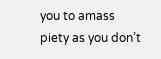you to amass piety as you don’t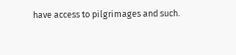have access to pilgrimages and such.